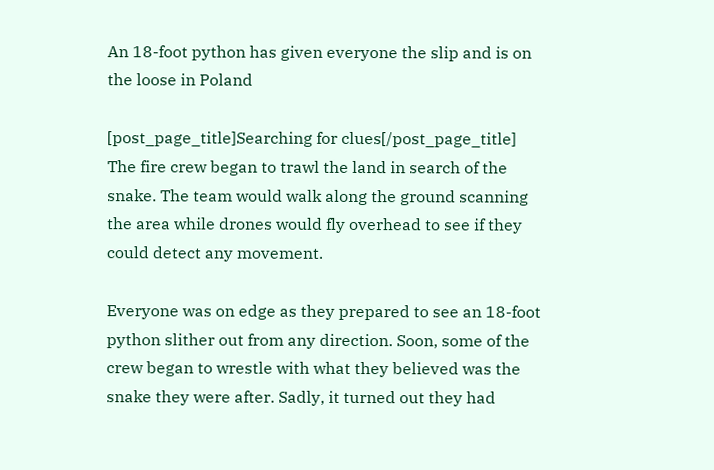An 18-foot python has given everyone the slip and is on the loose in Poland

[post_page_title]Searching for clues[/post_page_title]
The fire crew began to trawl the land in search of the snake. The team would walk along the ground scanning the area while drones would fly overhead to see if they could detect any movement.

Everyone was on edge as they prepared to see an 18-foot python slither out from any direction. Soon, some of the crew began to wrestle with what they believed was the snake they were after. Sadly, it turned out they had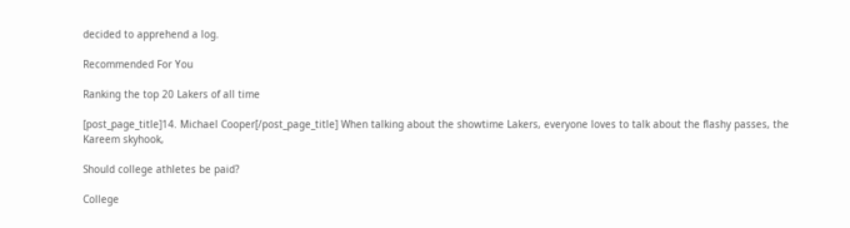decided to apprehend a log.

Recommended For You

Ranking the top 20 Lakers of all time

[post_page_title]14. Michael Cooper[/post_page_title] When talking about the showtime Lakers, everyone loves to talk about the flashy passes, the Kareem skyhook,

Should college athletes be paid?

College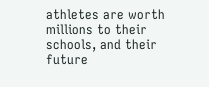athletes are worth millions to their schools, and their future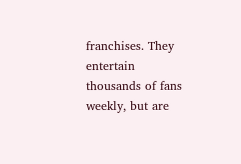franchises. They entertain thousands of fans weekly, but are